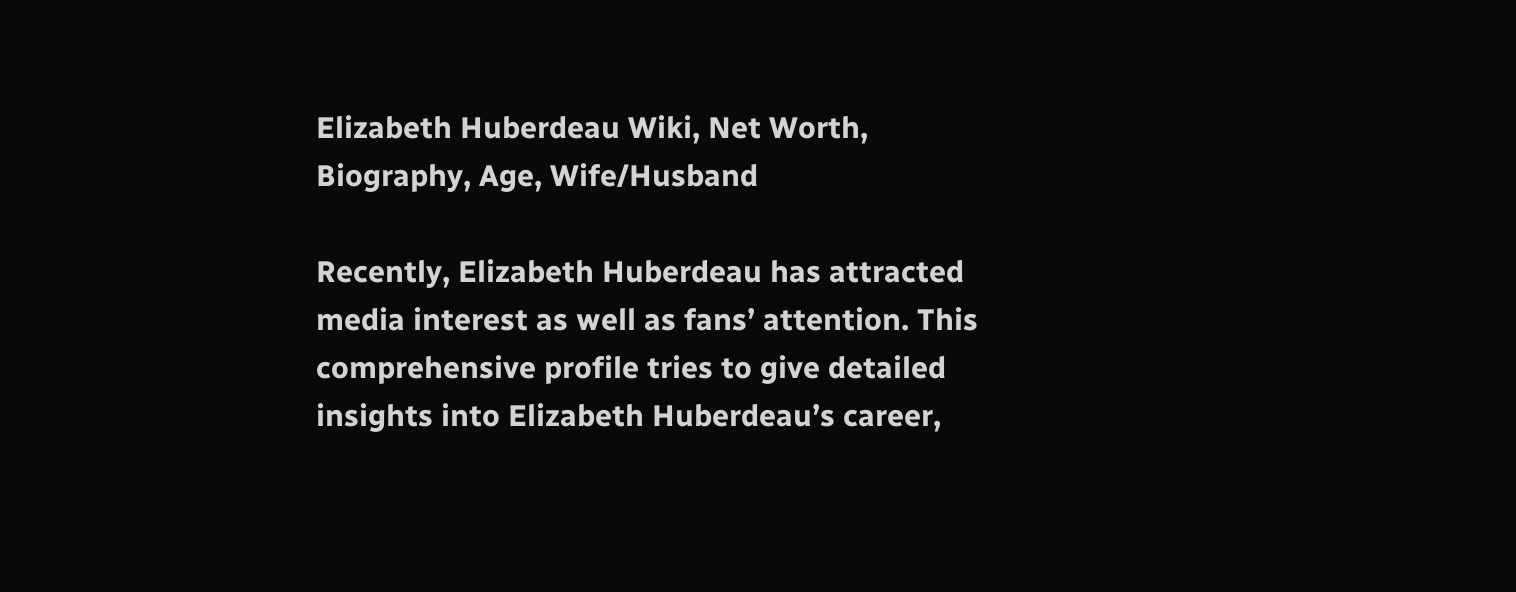Elizabeth Huberdeau Wiki, Net Worth, Biography, Age, Wife/Husband

Recently, Elizabeth Huberdeau has attracted media interest as well as fans’ attention. This comprehensive profile tries to give detailed insights into Elizabeth Huberdeau’s career,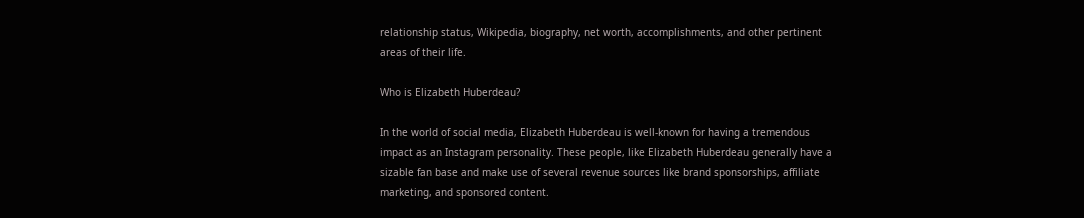relationship status, Wikipedia, biography, net worth, accomplishments, and other pertinent areas of their life.

Who is Elizabeth Huberdeau?

In the world of social media, Elizabeth Huberdeau is well-known for having a tremendous impact as an Instagram personality. These people, like Elizabeth Huberdeau generally have a sizable fan base and make use of several revenue sources like brand sponsorships, affiliate marketing, and sponsored content.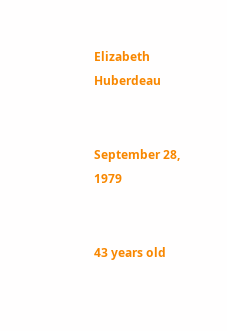Elizabeth Huberdeau


September 28, 1979


43 years old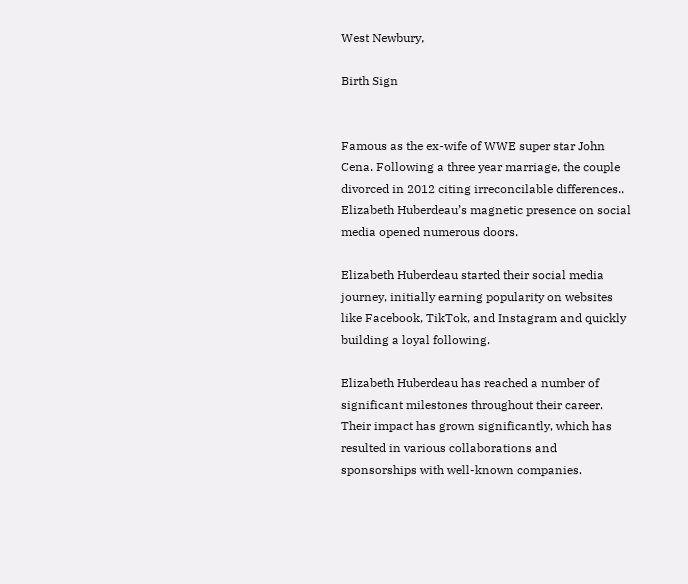West Newbury,

Birth Sign


Famous as the ex-wife of WWE super star John Cena. Following a three year marriage, the couple divorced in 2012 citing irreconcilable differences.. Elizabeth Huberdeau’s magnetic presence on social media opened numerous doors.

Elizabeth Huberdeau started their social media journey, initially earning popularity on websites like Facebook, TikTok, and Instagram and quickly building a loyal following.

Elizabeth Huberdeau has reached a number of significant milestones throughout their career. Their impact has grown significantly, which has resulted in various collaborations and sponsorships with well-known companies.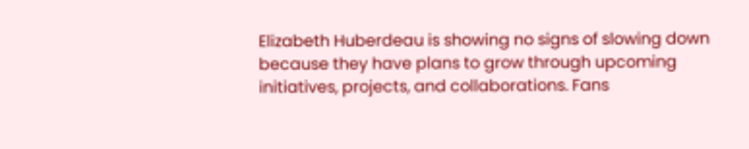Elizabeth Huberdeau is showing no signs of slowing down because they have plans to grow through upcoming initiatives, projects, and collaborations. Fans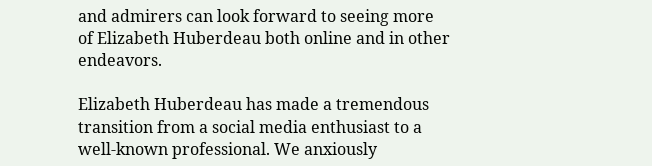and admirers can look forward to seeing more of Elizabeth Huberdeau both online and in other endeavors.

Elizabeth Huberdeau has made a tremendous transition from a social media enthusiast to a well-known professional. We anxiously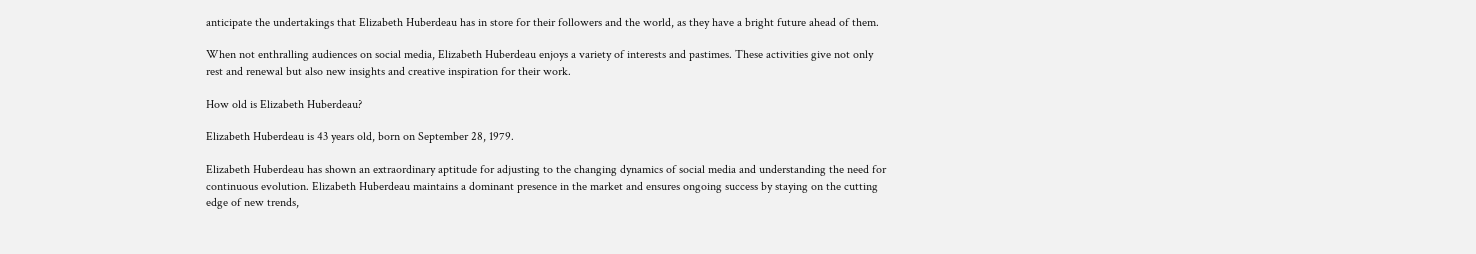anticipate the undertakings that Elizabeth Huberdeau has in store for their followers and the world, as they have a bright future ahead of them.

When not enthralling audiences on social media, Elizabeth Huberdeau enjoys a variety of interests and pastimes. These activities give not only rest and renewal but also new insights and creative inspiration for their work.

How old is Elizabeth Huberdeau?

Elizabeth Huberdeau is 43 years old, born on September 28, 1979.

Elizabeth Huberdeau has shown an extraordinary aptitude for adjusting to the changing dynamics of social media and understanding the need for continuous evolution. Elizabeth Huberdeau maintains a dominant presence in the market and ensures ongoing success by staying on the cutting edge of new trends,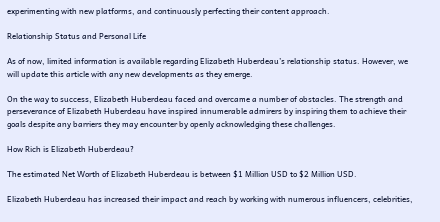experimenting with new platforms, and continuously perfecting their content approach.

Relationship Status and Personal Life

As of now, limited information is available regarding Elizabeth Huberdeau’s relationship status. However, we will update this article with any new developments as they emerge.

On the way to success, Elizabeth Huberdeau faced and overcame a number of obstacles. The strength and perseverance of Elizabeth Huberdeau have inspired innumerable admirers by inspiring them to achieve their goals despite any barriers they may encounter by openly acknowledging these challenges.

How Rich is Elizabeth Huberdeau?

The estimated Net Worth of Elizabeth Huberdeau is between $1 Million USD to $2 Million USD.

Elizabeth Huberdeau has increased their impact and reach by working with numerous influencers, celebrities,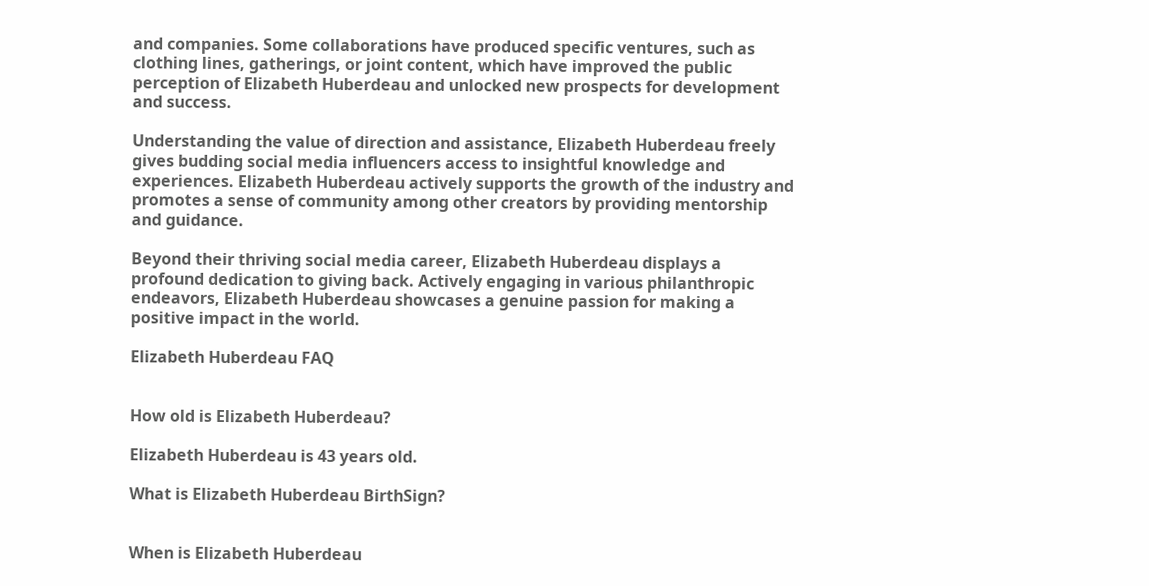and companies. Some collaborations have produced specific ventures, such as clothing lines, gatherings, or joint content, which have improved the public perception of Elizabeth Huberdeau and unlocked new prospects for development and success.

Understanding the value of direction and assistance, Elizabeth Huberdeau freely gives budding social media influencers access to insightful knowledge and experiences. Elizabeth Huberdeau actively supports the growth of the industry and promotes a sense of community among other creators by providing mentorship and guidance.

Beyond their thriving social media career, Elizabeth Huberdeau displays a profound dedication to giving back. Actively engaging in various philanthropic endeavors, Elizabeth Huberdeau showcases a genuine passion for making a positive impact in the world.

Elizabeth Huberdeau FAQ


How old is Elizabeth Huberdeau?

Elizabeth Huberdeau is 43 years old.

What is Elizabeth Huberdeau BirthSign?


When is Elizabeth Huberdeau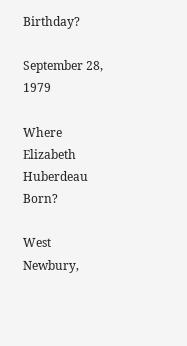Birthday?

September 28, 1979

Where Elizabeth Huberdeau Born?

West Newbury,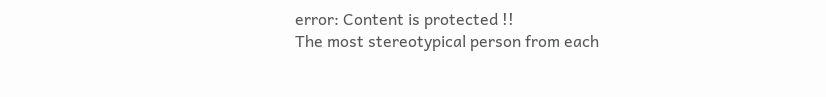error: Content is protected !!
The most stereotypical person from each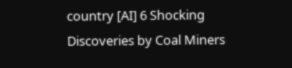country [AI] 6 Shocking Discoveries by Coal Miners